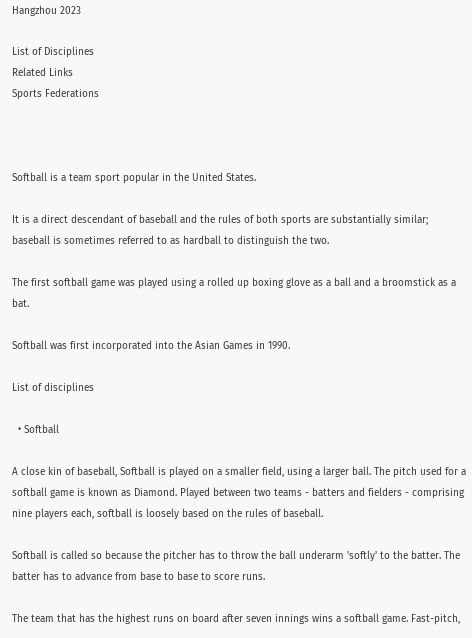Hangzhou 2023

List of Disciplines
Related Links
Sports Federations



Softball is a team sport popular in the United States.

It is a direct descendant of baseball and the rules of both sports are substantially similar; baseball is sometimes referred to as hardball to distinguish the two.

The first softball game was played using a rolled up boxing glove as a ball and a broomstick as a bat.

Softball was first incorporated into the Asian Games in 1990.

List of disciplines

  • Softball

A close kin of baseball, Softball is played on a smaller field, using a larger ball. The pitch used for a softball game is known as Diamond. Played between two teams - batters and fielders - comprising nine players each, softball is loosely based on the rules of baseball.

Softball is called so because the pitcher has to throw the ball underarm 'softly' to the batter. The batter has to advance from base to base to score runs.

The team that has the highest runs on board after seven innings wins a softball game. Fast-pitch,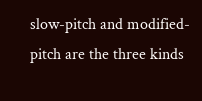slow-pitch and modified-pitch are the three kinds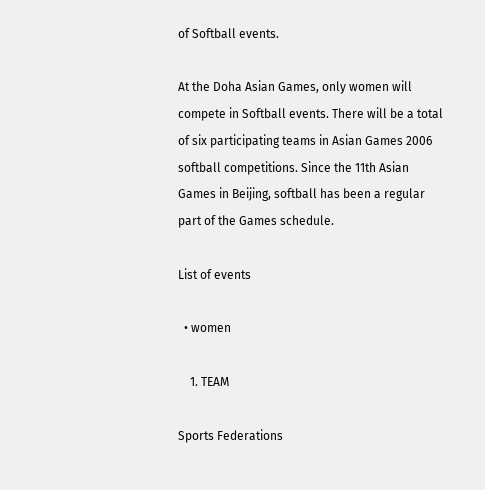of Softball events.

At the Doha Asian Games, only women will compete in Softball events. There will be a total of six participating teams in Asian Games 2006 softball competitions. Since the 11th Asian Games in Beijing, softball has been a regular part of the Games schedule.

List of events

  • women

    1. TEAM

Sports Federations